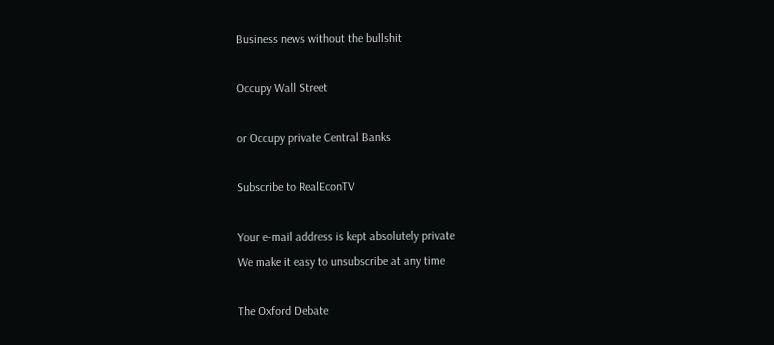Business news without the bullshit

Occupy Wall Street

or Occupy private Central Banks

Subscribe to RealEconTV

Your e-mail address is kept absolutely private
We make it easy to unsubscribe at any time

The Oxford Debate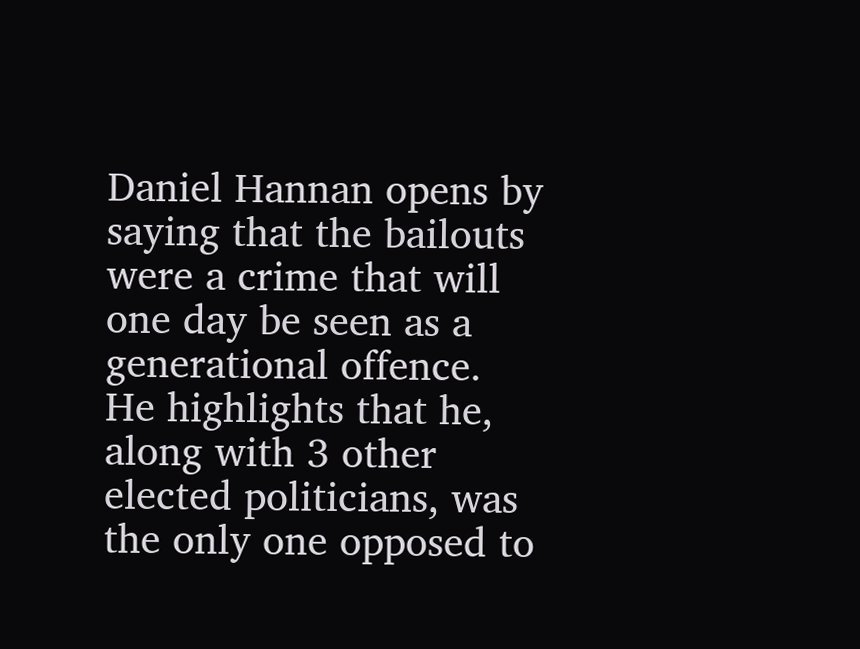Daniel Hannan opens by saying that the bailouts were a crime that will one day be seen as a generational offence. He highlights that he, along with 3 other elected politicians, was the only one opposed to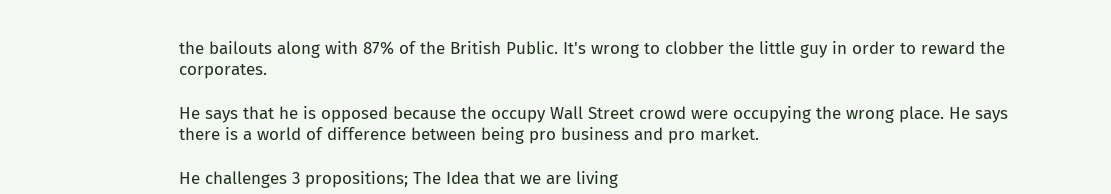the bailouts along with 87% of the British Public. It's wrong to clobber the little guy in order to reward the corporates.

He says that he is opposed because the occupy Wall Street crowd were occupying the wrong place. He says there is a world of difference between being pro business and pro market.

He challenges 3 propositions; The Idea that we are living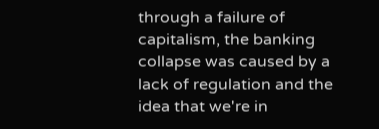through a failure of capitalism, the banking collapse was caused by a lack of regulation and the idea that we're in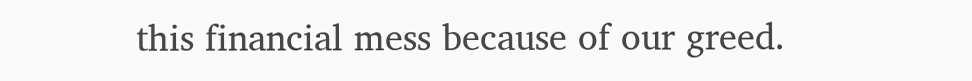this financial mess because of our greed.